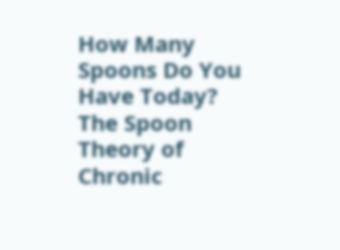How Many Spoons Do You Have Today? The Spoon Theory of Chronic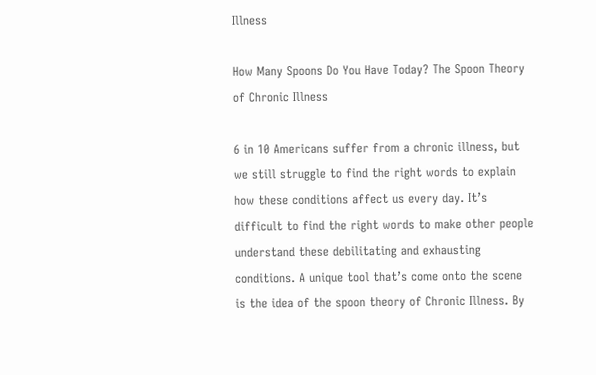Illness

How Many Spoons Do You Have Today? The Spoon Theory of Chronic Illness

6 in 10 Americans suffer from a chronic illness, but we still struggle to find the right words to explain how these conditions affect us every day. It’s difficult to find the right words to make other people understand these debilitating and exhausting conditions. A unique tool that’s come onto the scene is the idea of the spoon theory of Chronic Illness. By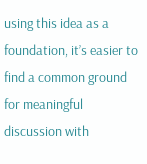using this idea as a foundation, it’s easier to find a common ground for meaningful discussion with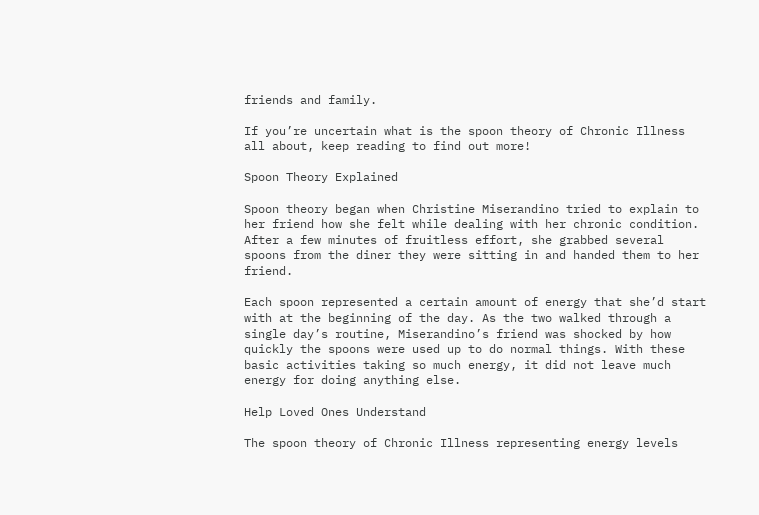friends and family.

If you’re uncertain what is the spoon theory of Chronic Illness all about, keep reading to find out more!

Spoon Theory Explained

Spoon theory began when Christine Miserandino tried to explain to her friend how she felt while dealing with her chronic condition. After a few minutes of fruitless effort, she grabbed several spoons from the diner they were sitting in and handed them to her friend.

Each spoon represented a certain amount of energy that she’d start with at the beginning of the day. As the two walked through a single day’s routine, Miserandino’s friend was shocked by how quickly the spoons were used up to do normal things. With these basic activities taking so much energy, it did not leave much energy for doing anything else.

Help Loved Ones Understand

The spoon theory of Chronic Illness representing energy levels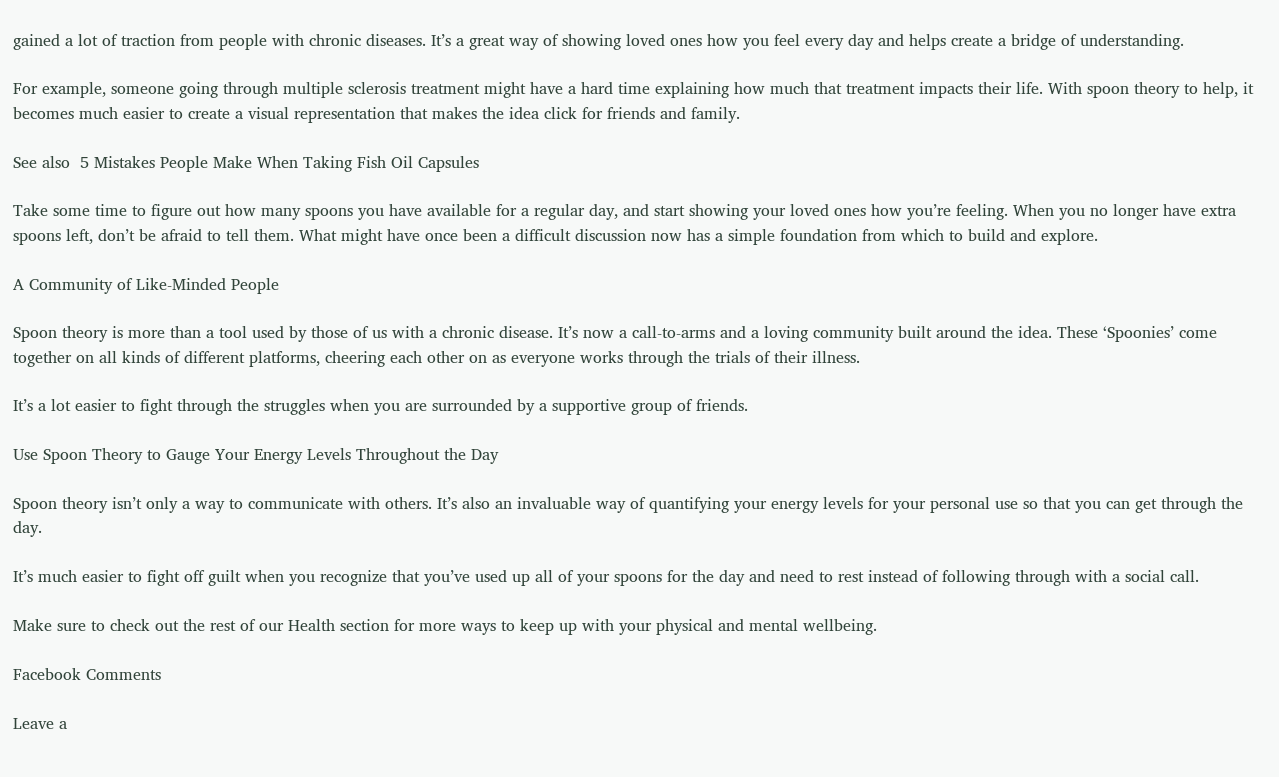gained a lot of traction from people with chronic diseases. It’s a great way of showing loved ones how you feel every day and helps create a bridge of understanding.

For example, someone going through multiple sclerosis treatment might have a hard time explaining how much that treatment impacts their life. With spoon theory to help, it becomes much easier to create a visual representation that makes the idea click for friends and family.

See also  5 Mistakes People Make When Taking Fish Oil Capsules

Take some time to figure out how many spoons you have available for a regular day, and start showing your loved ones how you’re feeling. When you no longer have extra spoons left, don’t be afraid to tell them. What might have once been a difficult discussion now has a simple foundation from which to build and explore.

A Community of Like-Minded People

Spoon theory is more than a tool used by those of us with a chronic disease. It’s now a call-to-arms and a loving community built around the idea. These ‘Spoonies’ come together on all kinds of different platforms, cheering each other on as everyone works through the trials of their illness.

It’s a lot easier to fight through the struggles when you are surrounded by a supportive group of friends.

Use Spoon Theory to Gauge Your Energy Levels Throughout the Day

Spoon theory isn’t only a way to communicate with others. It’s also an invaluable way of quantifying your energy levels for your personal use so that you can get through the day.

It’s much easier to fight off guilt when you recognize that you’ve used up all of your spoons for the day and need to rest instead of following through with a social call.

Make sure to check out the rest of our Health section for more ways to keep up with your physical and mental wellbeing.

Facebook Comments

Leave a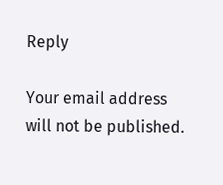Reply

Your email address will not be published.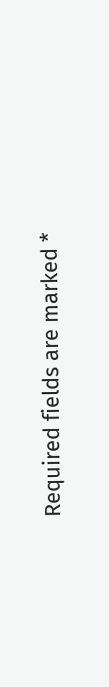Required fields are marked *